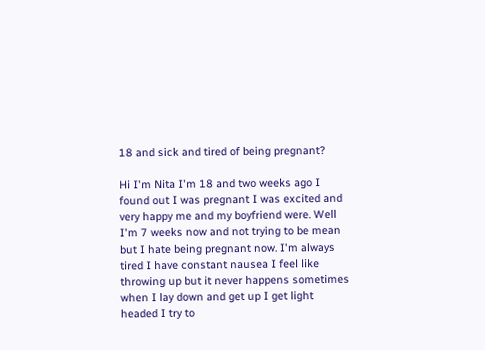18 and sick and tired of being pregnant?

Hi I'm Nita I'm 18 and two weeks ago I found out I was pregnant I was excited and very happy me and my boyfriend were. Well I'm 7 weeks now and not trying to be mean but I hate being pregnant now. I'm always tired I have constant nausea I feel like throwing up but it never happens sometimes when I lay down and get up I get light headed I try to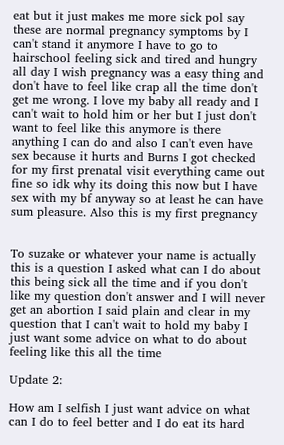eat but it just makes me more sick pol say these are normal pregnancy symptoms by I can't stand it anymore I have to go to hairschool feeling sick and tired and hungry all day I wish pregnancy was a easy thing and don't have to feel like crap all the time don't get me wrong. I love my baby all ready and I can't wait to hold him or her but I just don't want to feel like this anymore is there anything I can do and also I can't even have sex because it hurts and Burns I got checked for my first prenatal visit everything came out fine so idk why its doing this now but I have sex with my bf anyway so at least he can have sum pleasure. Also this is my first pregnancy


To suzake or whatever your name is actually this is a question I asked what can I do about this being sick all the time and if you don't like my question don't answer and I will never get an abortion I said plain and clear in my question that I can't wait to hold my baby I just want some advice on what to do about feeling like this all the time

Update 2:

How am I selfish I just want advice on what can I do to feel better and I do eat its hard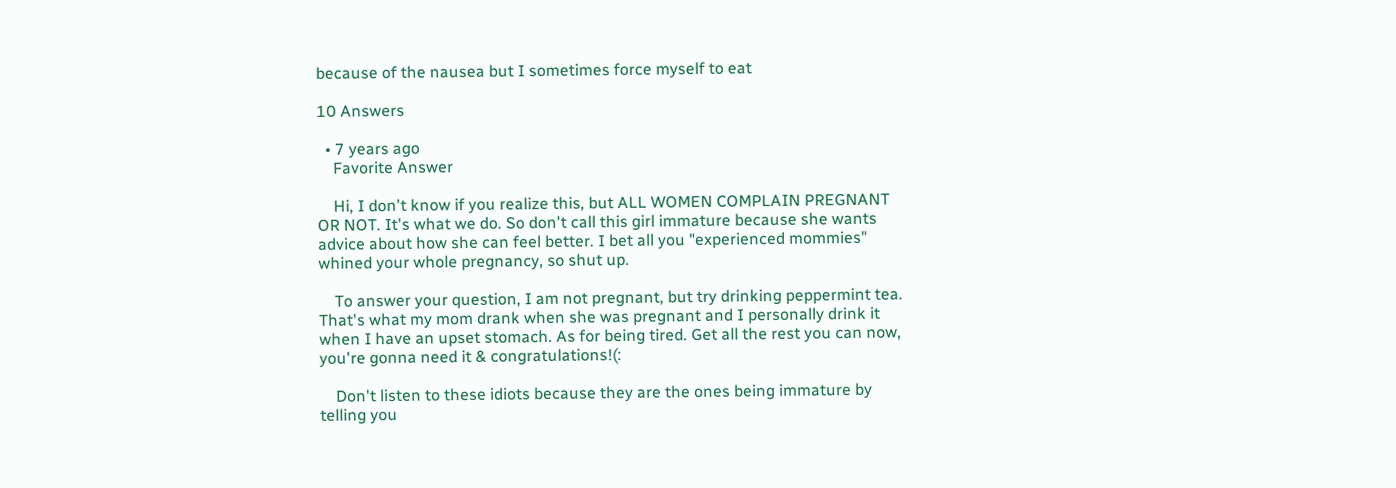because of the nausea but I sometimes force myself to eat

10 Answers

  • 7 years ago
    Favorite Answer

    Hi, I don't know if you realize this, but ALL WOMEN COMPLAIN PREGNANT OR NOT. It's what we do. So don't call this girl immature because she wants advice about how she can feel better. I bet all you "experienced mommies" whined your whole pregnancy, so shut up.

    To answer your question, I am not pregnant, but try drinking peppermint tea. That's what my mom drank when she was pregnant and I personally drink it when I have an upset stomach. As for being tired. Get all the rest you can now, you're gonna need it & congratulations!(:

    Don't listen to these idiots because they are the ones being immature by telling you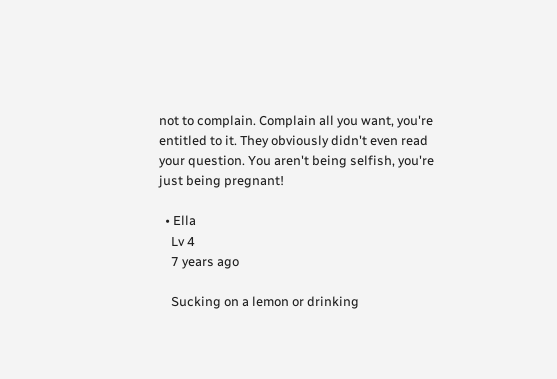not to complain. Complain all you want, you're entitled to it. They obviously didn't even read your question. You aren't being selfish, you're just being pregnant!

  • Ella
    Lv 4
    7 years ago

    Sucking on a lemon or drinking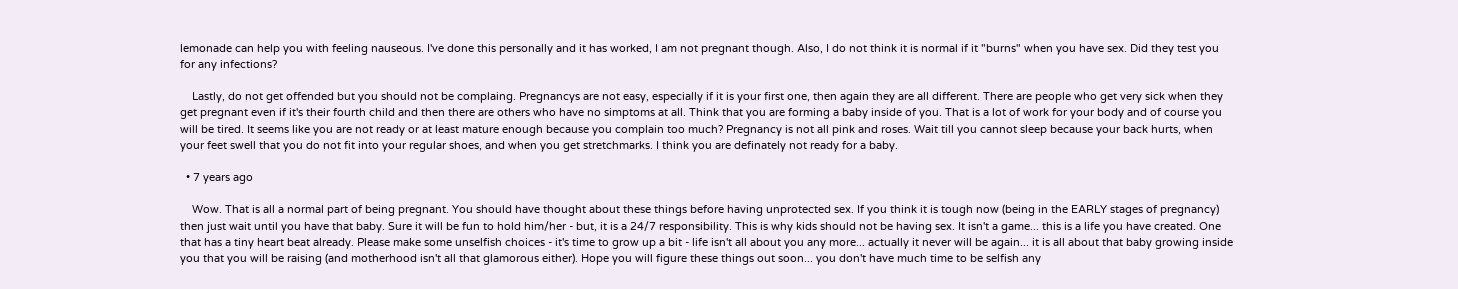lemonade can help you with feeling nauseous. I've done this personally and it has worked, I am not pregnant though. Also, I do not think it is normal if it "burns" when you have sex. Did they test you for any infections?

    Lastly, do not get offended but you should not be complaing. Pregnancys are not easy, especially if it is your first one, then again they are all different. There are people who get very sick when they get pregnant even if it's their fourth child and then there are others who have no simptoms at all. Think that you are forming a baby inside of you. That is a lot of work for your body and of course you will be tired. It seems like you are not ready or at least mature enough because you complain too much? Pregnancy is not all pink and roses. Wait till you cannot sleep because your back hurts, when your feet swell that you do not fit into your regular shoes, and when you get stretchmarks. I think you are definately not ready for a baby.

  • 7 years ago

    Wow. That is all a normal part of being pregnant. You should have thought about these things before having unprotected sex. If you think it is tough now (being in the EARLY stages of pregnancy) then just wait until you have that baby. Sure it will be fun to hold him/her - but, it is a 24/7 responsibility. This is why kids should not be having sex. It isn't a game... this is a life you have created. One that has a tiny heart beat already. Please make some unselfish choices - it's time to grow up a bit - life isn't all about you any more... actually it never will be again... it is all about that baby growing inside you that you will be raising (and motherhood isn't all that glamorous either). Hope you will figure these things out soon... you don't have much time to be selfish any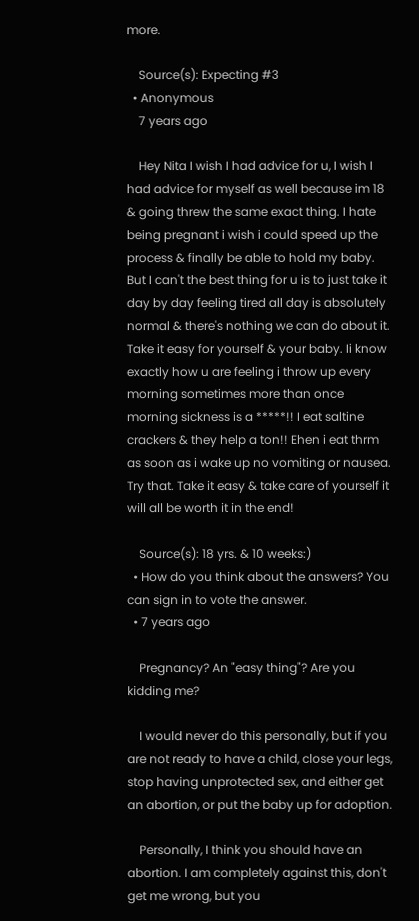more.

    Source(s): Expecting #3
  • Anonymous
    7 years ago

    Hey Nita I wish I had advice for u, I wish I had advice for myself as well because im 18 & going threw the same exact thing. I hate being pregnant i wish i could speed up the process & finally be able to hold my baby. But I can't the best thing for u is to just take it day by day feeling tired all day is absolutely normal & there's nothing we can do about it. Take it easy for yourself & your baby. Ii know exactly how u are feeling i throw up every morning sometimes more than once morning sickness is a *****!! I eat saltine crackers & they help a ton!! Ehen i eat thrm as soon as i wake up no vomiting or nausea. Try that. Take it easy & take care of yourself it will all be worth it in the end!

    Source(s): 18 yrs. & 10 weeks:)
  • How do you think about the answers? You can sign in to vote the answer.
  • 7 years ago

    Pregnancy? An "easy thing"? Are you kidding me?

    I would never do this personally, but if you are not ready to have a child, close your legs, stop having unprotected sex, and either get an abortion, or put the baby up for adoption.

    Personally, I think you should have an abortion. I am completely against this, don't get me wrong, but you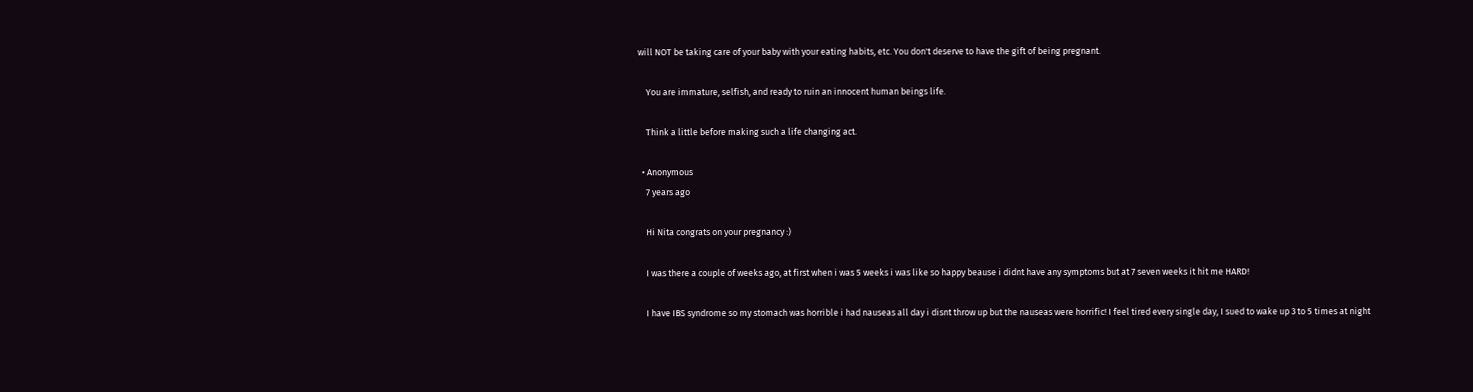will NOT be taking care of your baby with your eating habits, etc. You don't deserve to have the gift of being pregnant.

    You are immature, selfish, and ready to ruin an innocent human beings life.

    Think a little before making such a life changing act.

  • Anonymous
    7 years ago

    Hi Nita congrats on your pregnancy :)

    I was there a couple of weeks ago, at first when i was 5 weeks i was like so happy beause i didnt have any symptoms but at 7 seven weeks it hit me HARD!

    I have IBS syndrome so my stomach was horrible i had nauseas all day i disnt throw up but the nauseas were horrific! I feel tired every single day, I sued to wake up 3 to 5 times at night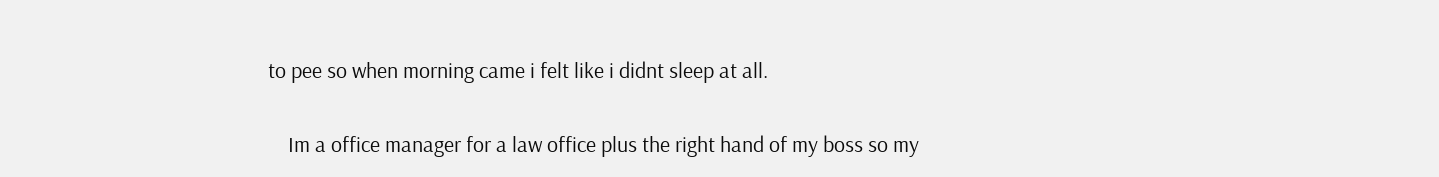to pee so when morning came i felt like i didnt sleep at all.

    Im a office manager for a law office plus the right hand of my boss so my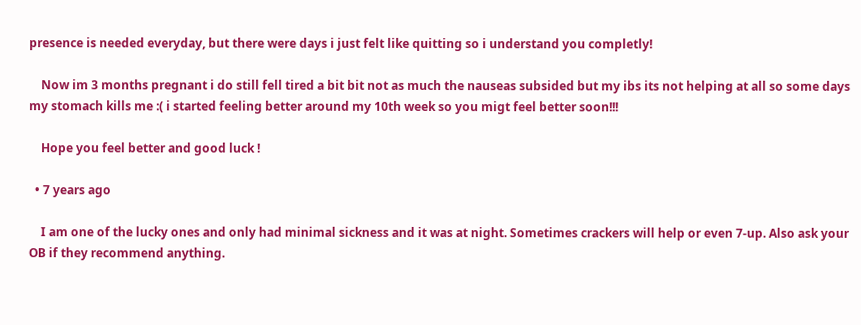presence is needed everyday, but there were days i just felt like quitting so i understand you completly!

    Now im 3 months pregnant i do still fell tired a bit bit not as much the nauseas subsided but my ibs its not helping at all so some days my stomach kills me :( i started feeling better around my 10th week so you migt feel better soon!!!

    Hope you feel better and good luck !

  • 7 years ago

    I am one of the lucky ones and only had minimal sickness and it was at night. Sometimes crackers will help or even 7-up. Also ask your OB if they recommend anything.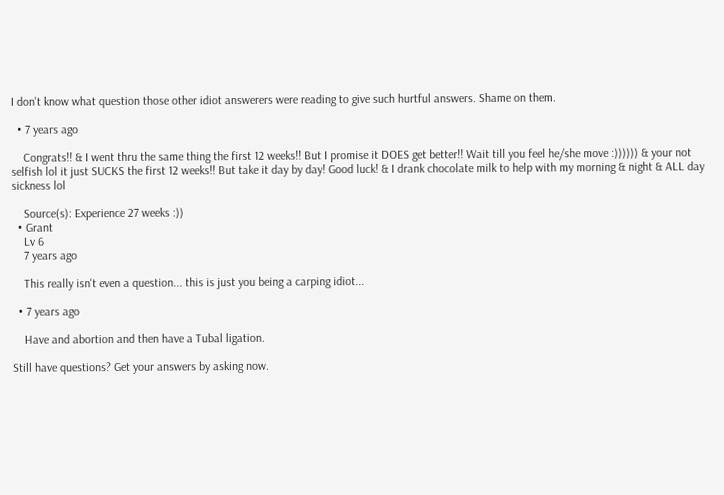I don't know what question those other idiot answerers were reading to give such hurtful answers. Shame on them.

  • 7 years ago

    Congrats!! & I went thru the same thing the first 12 weeks!! But I promise it DOES get better!! Wait till you feel he/she move :)))))) & your not selfish lol it just SUCKS the first 12 weeks!! But take it day by day! Good luck! & I drank chocolate milk to help with my morning & night & ALL day sickness lol

    Source(s): Experience 27 weeks :))
  • Grant
    Lv 6
    7 years ago

    This really isn't even a question... this is just you being a carping idiot...

  • 7 years ago

    Have and abortion and then have a Tubal ligation.

Still have questions? Get your answers by asking now.